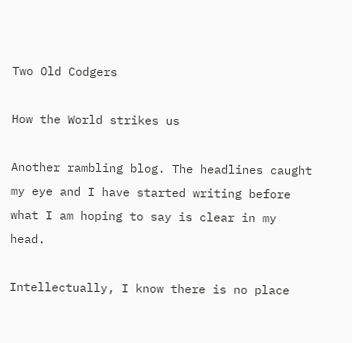Two Old Codgers

How the World strikes us

Another rambling blog. The headlines caught my eye and I have started writing before what I am hoping to say is clear in my head.

Intellectually, I know there is no place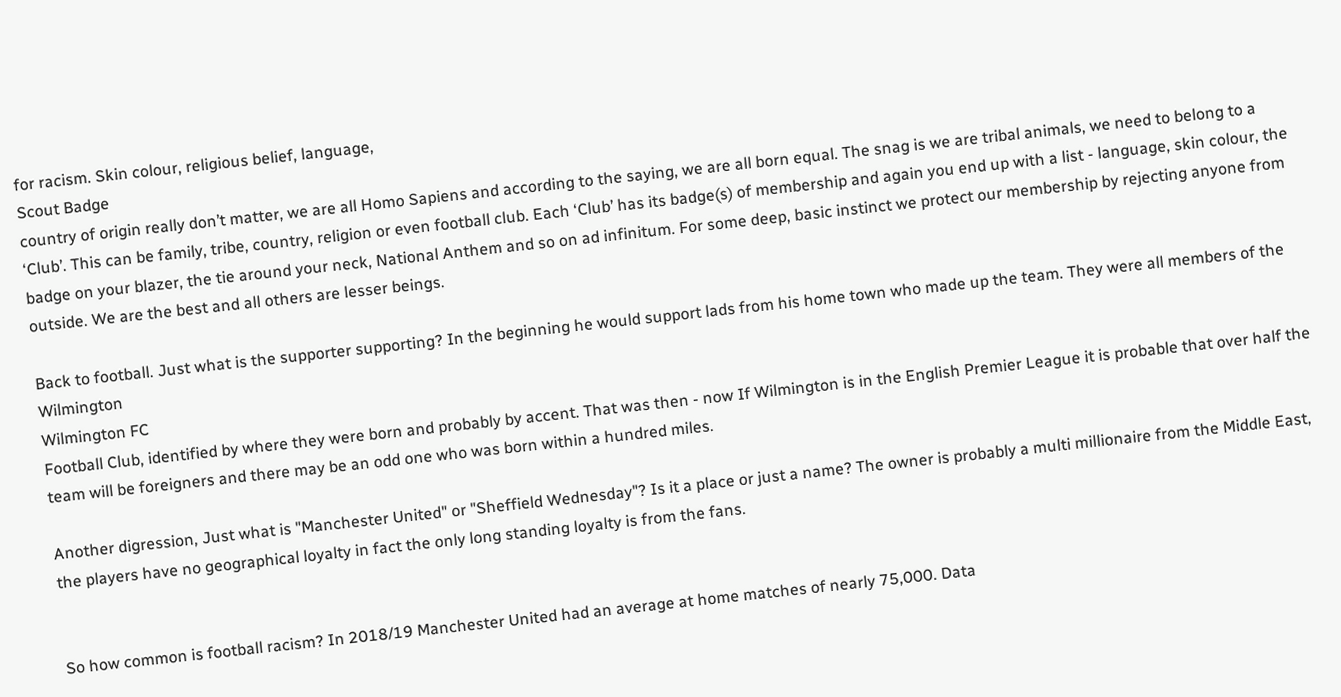for racism. Skin colour, religious belief, language,
Scout Badge
country of origin really don’t matter, we are all Homo Sapiens and according to the saying, we are all born equal. The snag is we are tribal animals, we need to belong to a ‘Club’. This can be family, tribe, country, religion or even football club. Each ‘Club’ has its badge(s) of membership and again you end up with a list - language, skin colour, the badge on your blazer, the tie around your neck, National Anthem and so on ad infinitum. For some deep, basic instinct we protect our membership by rejecting anyone from outside. We are the best and all others are lesser beings.

Back to football. Just what is the supporter supporting? In the beginning he would support lads from his home town who made up the team. They were all members of the Wilmington
Wilmington FC
Football Club, identified by where they were born and probably by accent. That was then - now If Wilmington is in the English Premier League it is probable that over half the team will be foreigners and there may be an odd one who was born within a hundred miles.

Another digression, Just what is "Manchester United" or "Sheffield Wednesday"? Is it a place or just a name? The owner is probably a multi millionaire from the Middle East, the players have no geographical loyalty in fact the only long standing loyalty is from the fans.


So how common is football racism? In 2018/19 Manchester United had an average at home matches of nearly 75,000. Data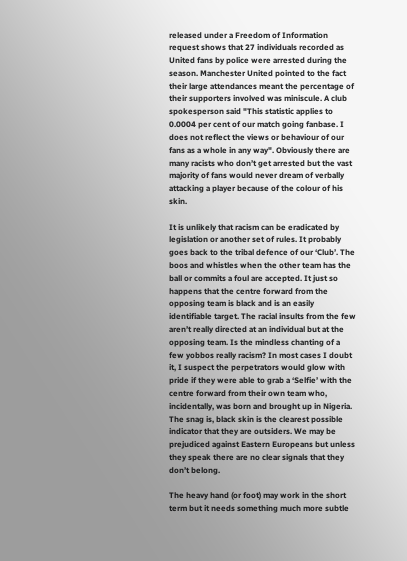released under a Freedom of Information request shows that 27 individuals recorded as United fans by police were arrested during the season. Manchester United pointed to the fact their large attendances meant the percentage of their supporters involved was miniscule. A club spokesperson said "This statistic applies to 0.0004 per cent of our match going fanbase. I does not reflect the views or behaviour of our fans as a whole in any way". Obviously there are many racists who don’t get arrested but the vast majority of fans would never dream of verbally attacking a player because of the colour of his skin.

It is unlikely that racism can be eradicated by legislation or another set of rules. It probably goes back to the tribal defence of our ‘Club’. The boos and whistles when the other team has the ball or commits a foul are accepted. It just so happens that the centre forward from the opposing team is black and is an easily identifiable target. The racial insults from the few aren’t really directed at an individual but at the opposing team. Is the mindless chanting of a few yobbos really racism? In most cases I doubt it, I suspect the perpetrators would glow with pride if they were able to grab a ‘Selfie’ with the centre forward from their own team who, incidentally, was born and brought up in Nigeria. The snag is, black skin is the clearest possible indicator that they are outsiders. We may be prejudiced against Eastern Europeans but unless they speak there are no clear signals that they don’t belong.

The heavy hand (or foot) may work in the short term but it needs something much more subtle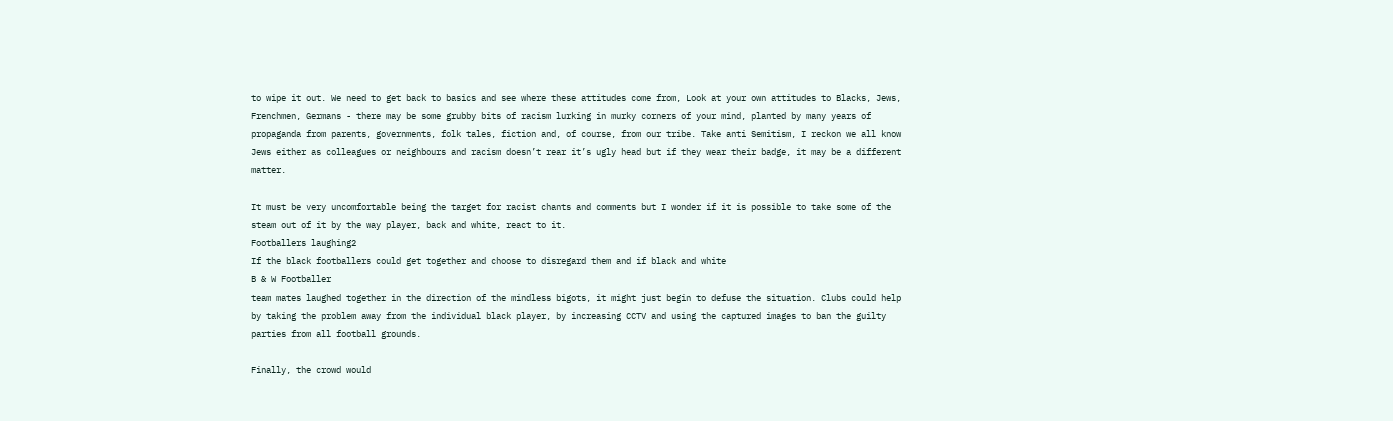to wipe it out. We need to get back to basics and see where these attitudes come from, Look at your own attitudes to Blacks, Jews, Frenchmen, Germans - there may be some grubby bits of racism lurking in murky corners of your mind, planted by many years of propaganda from parents, governments, folk tales, fiction and, of course, from our tribe. Take anti Semitism, I reckon we all know Jews either as colleagues or neighbours and racism doesn’t rear it’s ugly head but if they wear their badge, it may be a different matter.

It must be very uncomfortable being the target for racist chants and comments but I wonder if it is possible to take some of the steam out of it by the way player, back and white, react to it.
Footballers laughing2
If the black footballers could get together and choose to disregard them and if black and white
B & W Footballer
team mates laughed together in the direction of the mindless bigots, it might just begin to defuse the situation. Clubs could help by taking the problem away from the individual black player, by increasing CCTV and using the captured images to ban the guilty parties from all football grounds.

Finally, the crowd would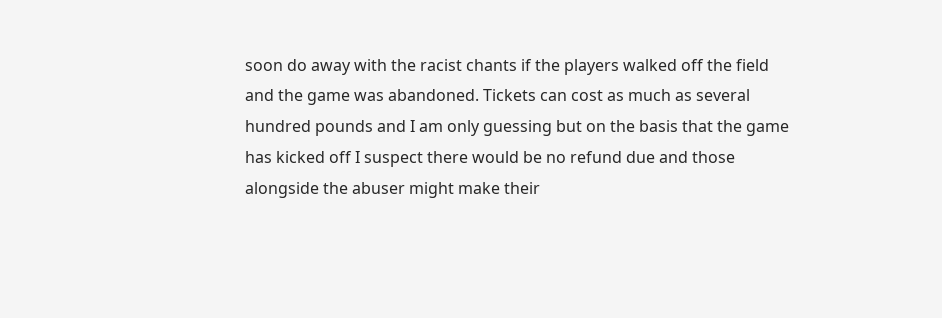soon do away with the racist chants if the players walked off the field and the game was abandoned. Tickets can cost as much as several hundred pounds and I am only guessing but on the basis that the game has kicked off I suspect there would be no refund due and those alongside the abuser might make their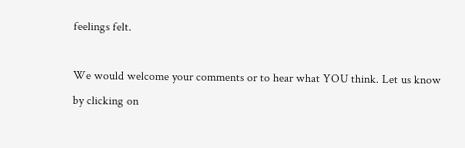feelings felt.

We would welcome your comments or to hear what YOU think. Let us know by clicking on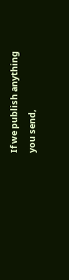If we publish anything you send,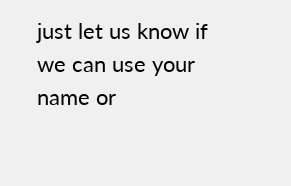just let us know if we can use your name or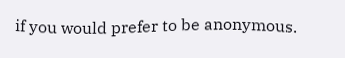if you would prefer to be anonymous.